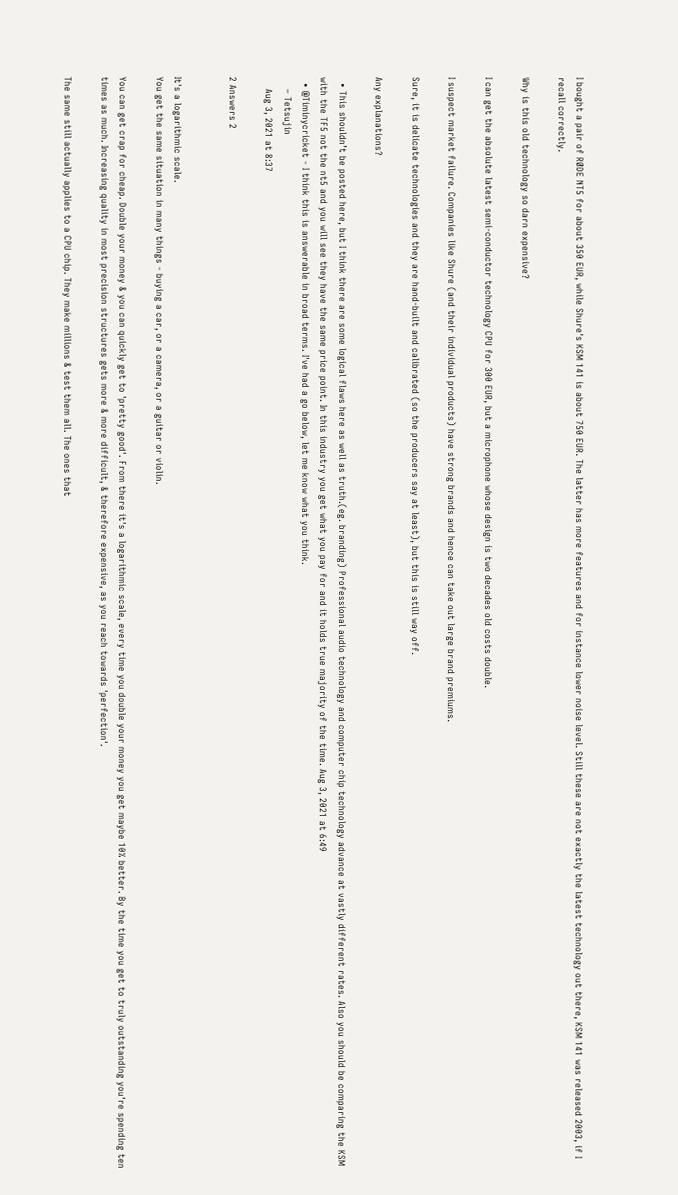I bought a pair of RØDE NT5 for about 350 EUR, while Shure's KSM 141 is about 750 EUR. The latter has more features and for instance lower noise level. Still these are not exactly the latest technology out there, KSM 141 was released 2003, if I recall correctly.

Why is this old technology so darn expensive?

I can get the absolute latest semi-conductor technology CPU for 300 EUR, but a microphone whose design is two decades old costs double.

I suspect market failure. Companies like Shure (and their individual products) have strong brands and hence can take out large brand premiums.

Sure, it is delicate technologies and they are hand-built and calibrated (so the producers say at least), but this is still way off.

Any explanations?

  • This shouldn’t be posted here, but I think there are some logical flaws here as well as truth.(eg. branding) Professional audio technology and computer chip technology advance at vastly different rates. Also you should be comparing the KSM with the TF5 not the nt5 and you will see they have the same price point. In this industry you get what you pay for and it holds true majority of the time. Aug 3, 2021 at 6:49
  • @Timinycricket - I think this is answerable in broad terms. I've had a go below, let me know what you think.
    – Tetsujin
    Aug 3, 2021 at 8:37

2 Answers 2


It's a logarithmic scale.
You get the same situation in many things - buying a car, or a camera, or a guitar or violin.

You can get crap for cheap. Double your money & you can quickly get to 'pretty good'. From there it's a logarithmic scale, every time you double your money you get maybe 10% better. By the time you get to truly outstanding you're spending ten times as much. Increasing quality in most precision structures gets more & more difficult, & therefore expensive, as you reach towards 'perfection'.

The same still actually applies to a CPU chip. They make millions & test them all. The ones that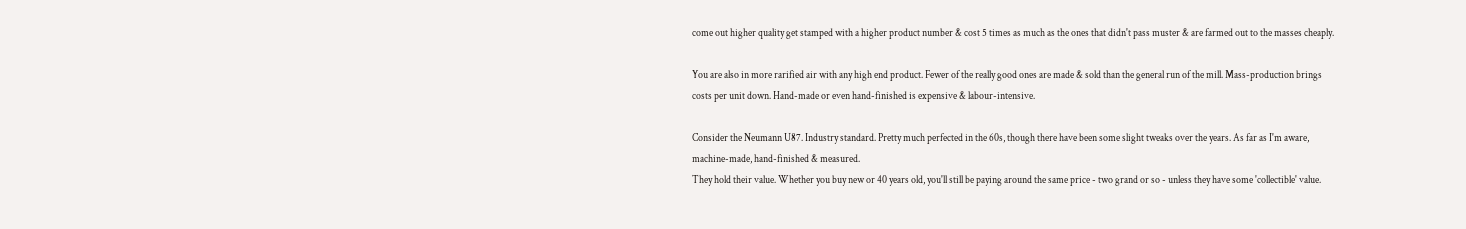come out higher quality get stamped with a higher product number & cost 5 times as much as the ones that didn't pass muster & are farmed out to the masses cheaply.

You are also in more rarified air with any high end product. Fewer of the really good ones are made & sold than the general run of the mill. Mass-production brings costs per unit down. Hand-made or even hand-finished is expensive & labour-intensive.

Consider the Neumann U87. Industry standard. Pretty much perfected in the 60s, though there have been some slight tweaks over the years. As far as I'm aware, machine-made, hand-finished & measured.
They hold their value. Whether you buy new or 40 years old, you'll still be paying around the same price - two grand or so - unless they have some 'collectible' value.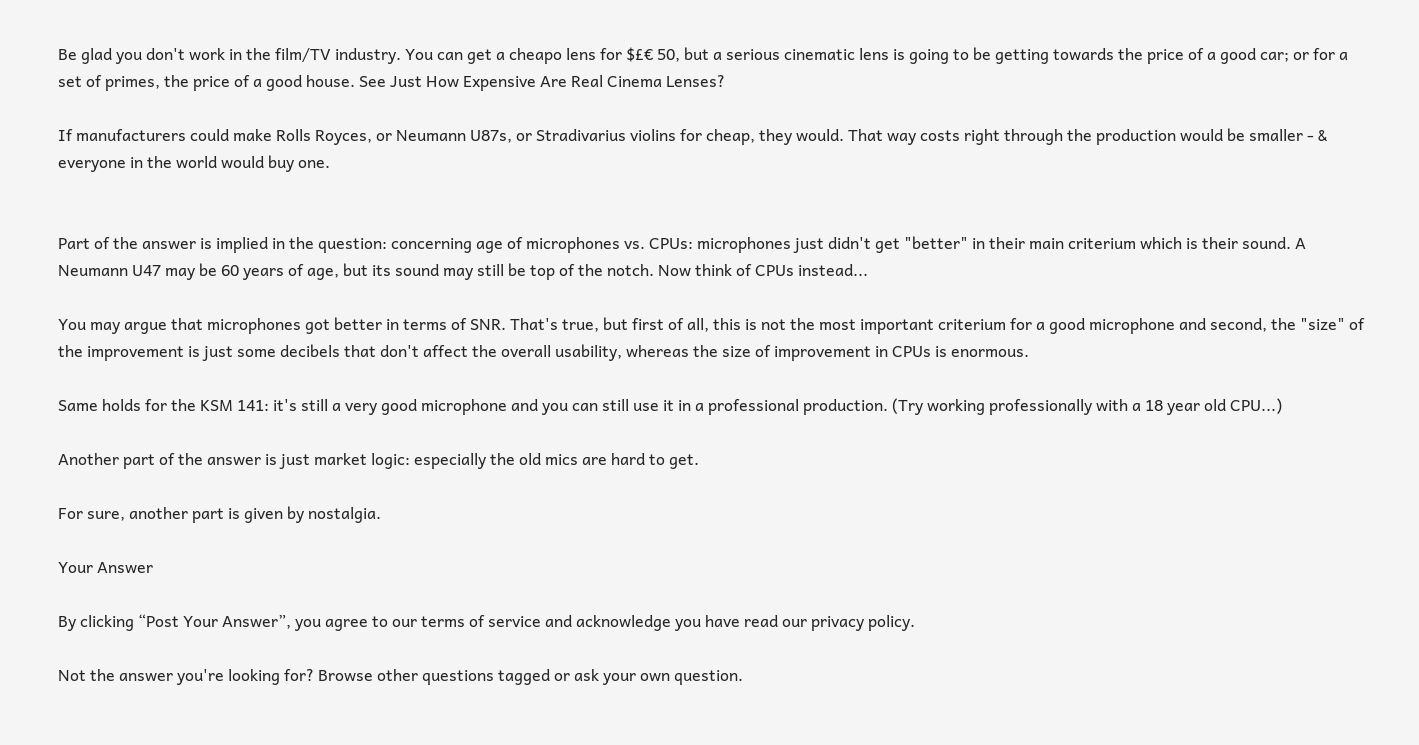Be glad you don't work in the film/TV industry. You can get a cheapo lens for $£€ 50, but a serious cinematic lens is going to be getting towards the price of a good car; or for a set of primes, the price of a good house. See Just How Expensive Are Real Cinema Lenses?

If manufacturers could make Rolls Royces, or Neumann U87s, or Stradivarius violins for cheap, they would. That way costs right through the production would be smaller - & everyone in the world would buy one.


Part of the answer is implied in the question: concerning age of microphones vs. CPUs: microphones just didn't get "better" in their main criterium which is their sound. A Neumann U47 may be 60 years of age, but its sound may still be top of the notch. Now think of CPUs instead...

You may argue that microphones got better in terms of SNR. That's true, but first of all, this is not the most important criterium for a good microphone and second, the "size" of the improvement is just some decibels that don't affect the overall usability, whereas the size of improvement in CPUs is enormous.

Same holds for the KSM 141: it's still a very good microphone and you can still use it in a professional production. (Try working professionally with a 18 year old CPU...)

Another part of the answer is just market logic: especially the old mics are hard to get.

For sure, another part is given by nostalgia.

Your Answer

By clicking “Post Your Answer”, you agree to our terms of service and acknowledge you have read our privacy policy.

Not the answer you're looking for? Browse other questions tagged or ask your own question.